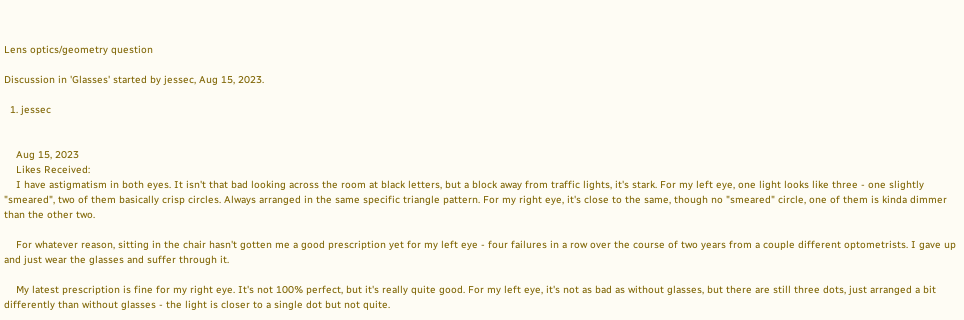Lens optics/geometry question

Discussion in 'Glasses' started by jessec, Aug 15, 2023.

  1. jessec


    Aug 15, 2023
    Likes Received:
    I have astigmatism in both eyes. It isn't that bad looking across the room at black letters, but a block away from traffic lights, it's stark. For my left eye, one light looks like three - one slightly "smeared", two of them basically crisp circles. Always arranged in the same specific triangle pattern. For my right eye, it's close to the same, though no "smeared" circle, one of them is kinda dimmer than the other two.

    For whatever reason, sitting in the chair hasn't gotten me a good prescription yet for my left eye - four failures in a row over the course of two years from a couple different optometrists. I gave up and just wear the glasses and suffer through it.

    My latest prescription is fine for my right eye. It's not 100% perfect, but it's really quite good. For my left eye, it's not as bad as without glasses, but there are still three dots, just arranged a bit differently than without glasses - the light is closer to a single dot but not quite.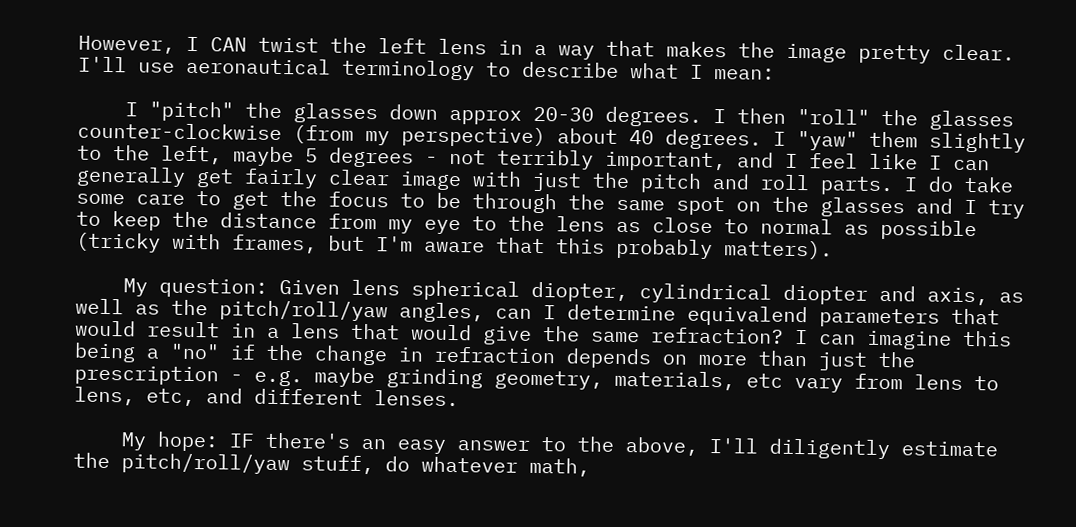However, I CAN twist the left lens in a way that makes the image pretty clear. I'll use aeronautical terminology to describe what I mean:

    I "pitch" the glasses down approx 20-30 degrees. I then "roll" the glasses counter-clockwise (from my perspective) about 40 degrees. I "yaw" them slightly to the left, maybe 5 degrees - not terribly important, and I feel like I can generally get fairly clear image with just the pitch and roll parts. I do take some care to get the focus to be through the same spot on the glasses and I try to keep the distance from my eye to the lens as close to normal as possible (tricky with frames, but I'm aware that this probably matters).

    My question: Given lens spherical diopter, cylindrical diopter and axis, as well as the pitch/roll/yaw angles, can I determine equivalend parameters that would result in a lens that would give the same refraction? I can imagine this being a "no" if the change in refraction depends on more than just the prescription - e.g. maybe grinding geometry, materials, etc vary from lens to lens, etc, and different lenses.

    My hope: IF there's an easy answer to the above, I'll diligently estimate the pitch/roll/yaw stuff, do whatever math,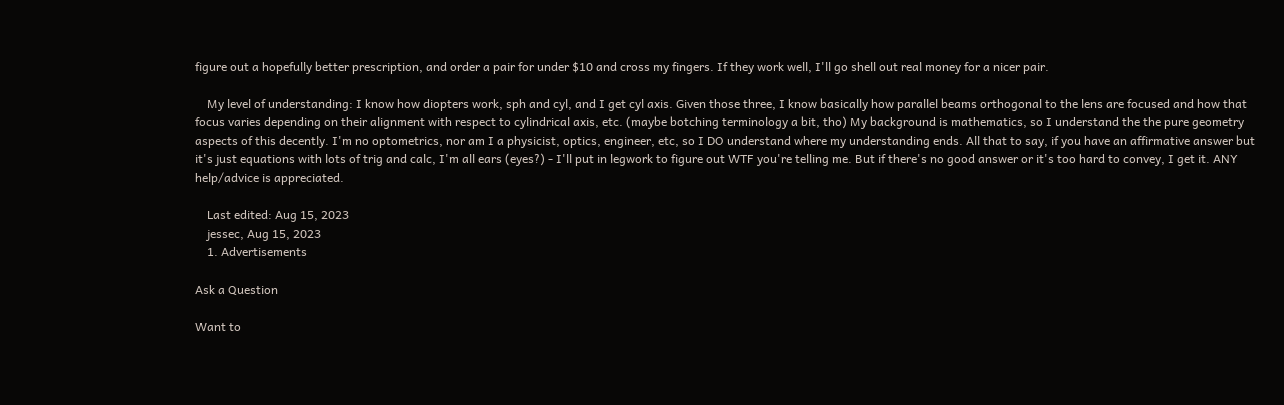figure out a hopefully better prescription, and order a pair for under $10 and cross my fingers. If they work well, I'll go shell out real money for a nicer pair.

    My level of understanding: I know how diopters work, sph and cyl, and I get cyl axis. Given those three, I know basically how parallel beams orthogonal to the lens are focused and how that focus varies depending on their alignment with respect to cylindrical axis, etc. (maybe botching terminology a bit, tho) My background is mathematics, so I understand the the pure geometry aspects of this decently. I'm no optometrics, nor am I a physicist, optics, engineer, etc, so I DO understand where my understanding ends. All that to say, if you have an affirmative answer but it's just equations with lots of trig and calc, I'm all ears (eyes?) - I'll put in legwork to figure out WTF you're telling me. But if there's no good answer or it's too hard to convey, I get it. ANY help/advice is appreciated.

    Last edited: Aug 15, 2023
    jessec, Aug 15, 2023
    1. Advertisements

Ask a Question

Want to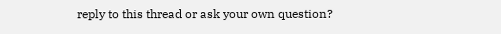reply to this thread or ask your own question?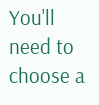You'll need to choose a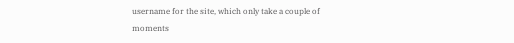username for the site, which only take a couple of moments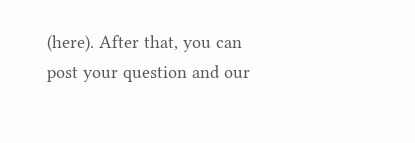(here). After that, you can post your question and our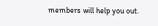members will help you out.